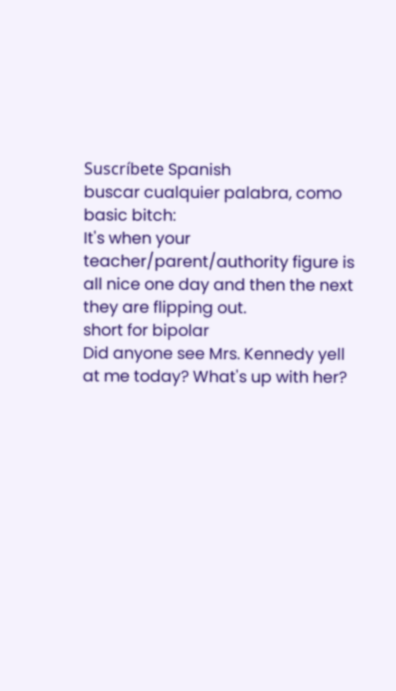Suscríbete Spanish
buscar cualquier palabra, como basic bitch:
It's when your teacher/parent/authority figure is all nice one day and then the next they are flipping out.
short for bipolar
Did anyone see Mrs. Kennedy yell at me today? What's up with her?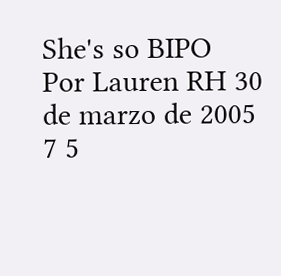She's so BIPO
Por Lauren RH 30 de marzo de 2005
7 5